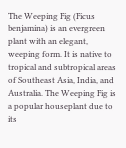The Weeping Fig (Ficus benjamina) is an evergreen plant with an elegant, weeping form. It is native to tropical and subtropical areas of Southeast Asia, India, and Australia. The Weeping Fig is a popular houseplant due to its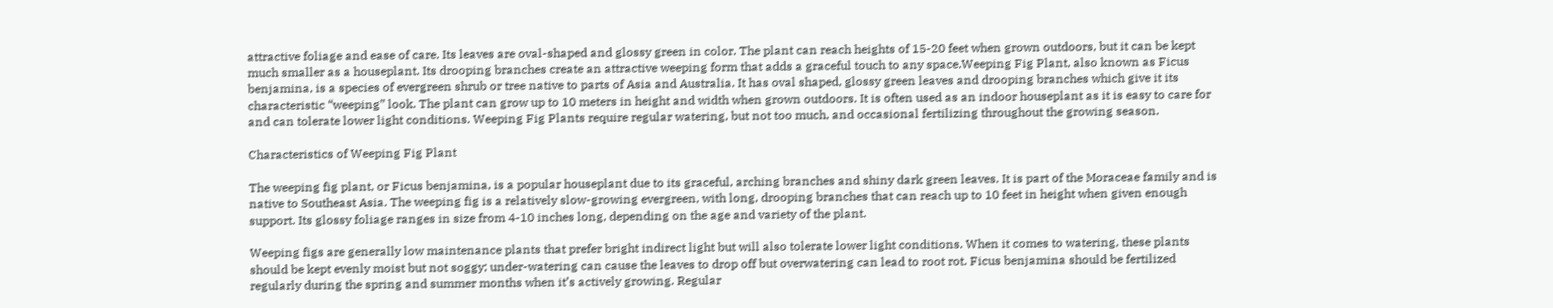attractive foliage and ease of care. Its leaves are oval-shaped and glossy green in color. The plant can reach heights of 15-20 feet when grown outdoors, but it can be kept much smaller as a houseplant. Its drooping branches create an attractive weeping form that adds a graceful touch to any space.Weeping Fig Plant, also known as Ficus benjamina, is a species of evergreen shrub or tree native to parts of Asia and Australia. It has oval shaped, glossy green leaves and drooping branches which give it its characteristic “weeping” look. The plant can grow up to 10 meters in height and width when grown outdoors. It is often used as an indoor houseplant as it is easy to care for and can tolerate lower light conditions. Weeping Fig Plants require regular watering, but not too much, and occasional fertilizing throughout the growing season.

Characteristics of Weeping Fig Plant

The weeping fig plant, or Ficus benjamina, is a popular houseplant due to its graceful, arching branches and shiny dark green leaves. It is part of the Moraceae family and is native to Southeast Asia. The weeping fig is a relatively slow-growing evergreen, with long, drooping branches that can reach up to 10 feet in height when given enough support. Its glossy foliage ranges in size from 4-10 inches long, depending on the age and variety of the plant.

Weeping figs are generally low maintenance plants that prefer bright indirect light but will also tolerate lower light conditions. When it comes to watering, these plants should be kept evenly moist but not soggy; under-watering can cause the leaves to drop off but overwatering can lead to root rot. Ficus benjamina should be fertilized regularly during the spring and summer months when it’s actively growing. Regular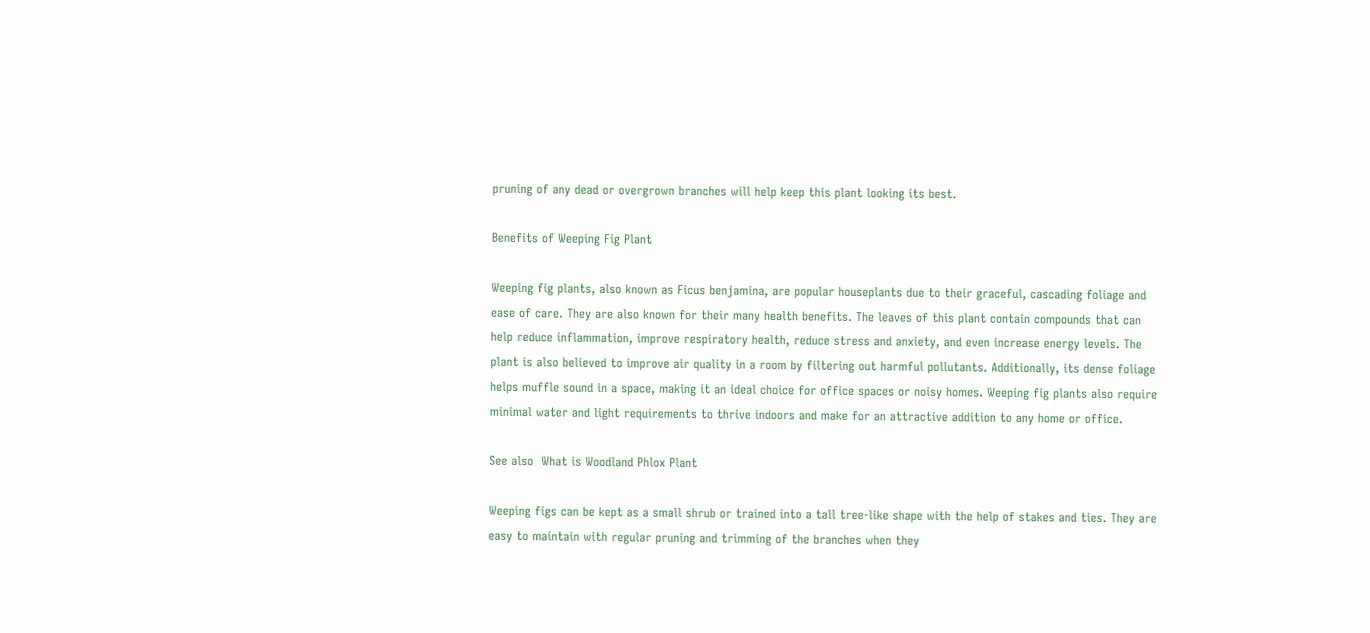pruning of any dead or overgrown branches will help keep this plant looking its best.

Benefits of Weeping Fig Plant

Weeping fig plants, also known as Ficus benjamina, are popular houseplants due to their graceful, cascading foliage and ease of care. They are also known for their many health benefits. The leaves of this plant contain compounds that can help reduce inflammation, improve respiratory health, reduce stress and anxiety, and even increase energy levels. The plant is also believed to improve air quality in a room by filtering out harmful pollutants. Additionally, its dense foliage helps muffle sound in a space, making it an ideal choice for office spaces or noisy homes. Weeping fig plants also require minimal water and light requirements to thrive indoors and make for an attractive addition to any home or office.

See also  What is Woodland Phlox Plant

Weeping figs can be kept as a small shrub or trained into a tall tree-like shape with the help of stakes and ties. They are easy to maintain with regular pruning and trimming of the branches when they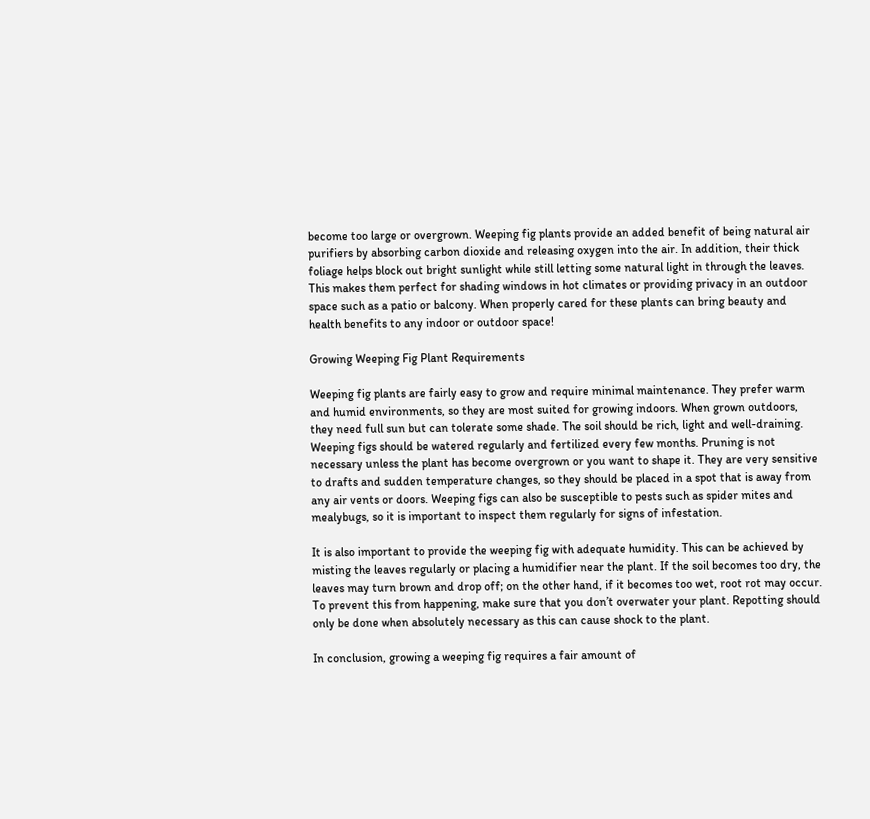become too large or overgrown. Weeping fig plants provide an added benefit of being natural air purifiers by absorbing carbon dioxide and releasing oxygen into the air. In addition, their thick foliage helps block out bright sunlight while still letting some natural light in through the leaves. This makes them perfect for shading windows in hot climates or providing privacy in an outdoor space such as a patio or balcony. When properly cared for these plants can bring beauty and health benefits to any indoor or outdoor space!

Growing Weeping Fig Plant Requirements

Weeping fig plants are fairly easy to grow and require minimal maintenance. They prefer warm and humid environments, so they are most suited for growing indoors. When grown outdoors, they need full sun but can tolerate some shade. The soil should be rich, light and well-draining. Weeping figs should be watered regularly and fertilized every few months. Pruning is not necessary unless the plant has become overgrown or you want to shape it. They are very sensitive to drafts and sudden temperature changes, so they should be placed in a spot that is away from any air vents or doors. Weeping figs can also be susceptible to pests such as spider mites and mealybugs, so it is important to inspect them regularly for signs of infestation.

It is also important to provide the weeping fig with adequate humidity. This can be achieved by misting the leaves regularly or placing a humidifier near the plant. If the soil becomes too dry, the leaves may turn brown and drop off; on the other hand, if it becomes too wet, root rot may occur. To prevent this from happening, make sure that you don’t overwater your plant. Repotting should only be done when absolutely necessary as this can cause shock to the plant.

In conclusion, growing a weeping fig requires a fair amount of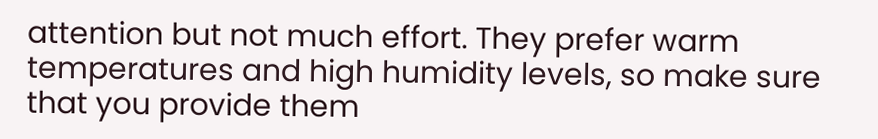attention but not much effort. They prefer warm temperatures and high humidity levels, so make sure that you provide them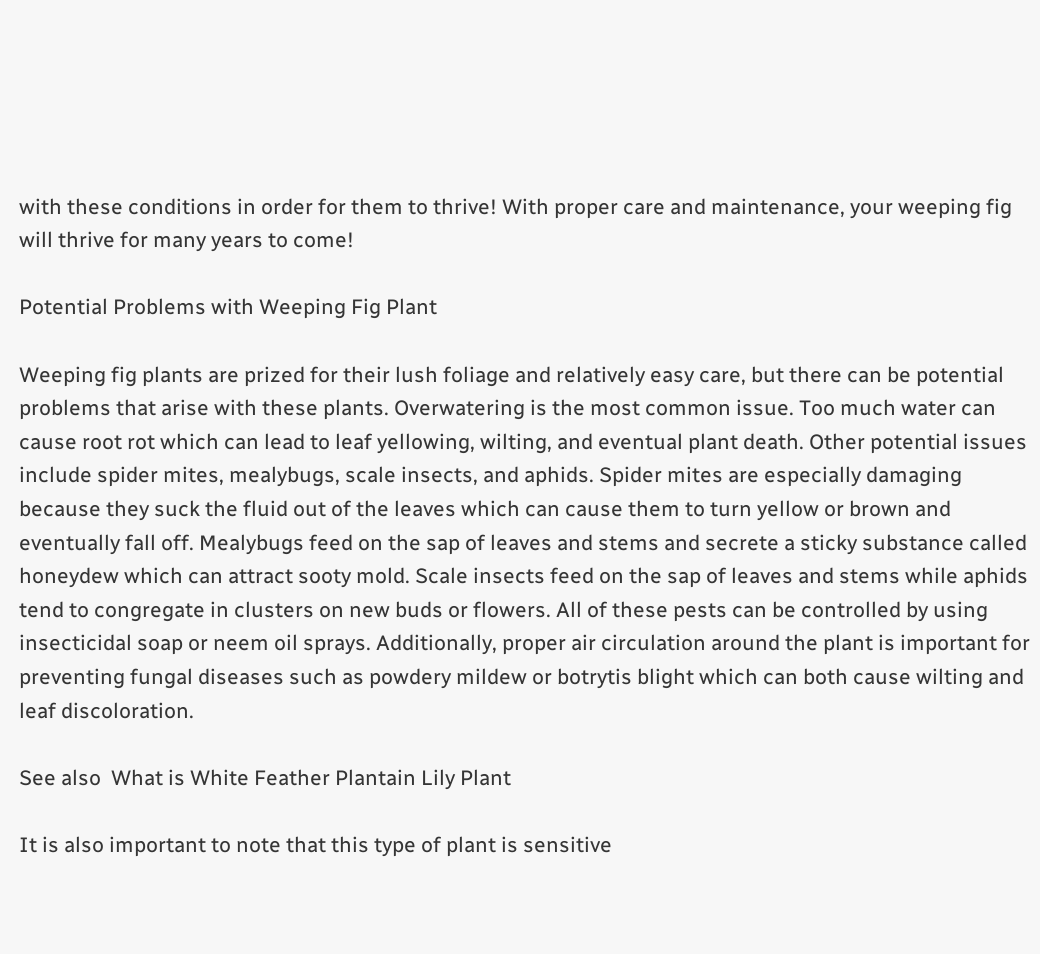with these conditions in order for them to thrive! With proper care and maintenance, your weeping fig will thrive for many years to come!

Potential Problems with Weeping Fig Plant

Weeping fig plants are prized for their lush foliage and relatively easy care, but there can be potential problems that arise with these plants. Overwatering is the most common issue. Too much water can cause root rot which can lead to leaf yellowing, wilting, and eventual plant death. Other potential issues include spider mites, mealybugs, scale insects, and aphids. Spider mites are especially damaging because they suck the fluid out of the leaves which can cause them to turn yellow or brown and eventually fall off. Mealybugs feed on the sap of leaves and stems and secrete a sticky substance called honeydew which can attract sooty mold. Scale insects feed on the sap of leaves and stems while aphids tend to congregate in clusters on new buds or flowers. All of these pests can be controlled by using insecticidal soap or neem oil sprays. Additionally, proper air circulation around the plant is important for preventing fungal diseases such as powdery mildew or botrytis blight which can both cause wilting and leaf discoloration.

See also  What is White Feather Plantain Lily Plant

It is also important to note that this type of plant is sensitive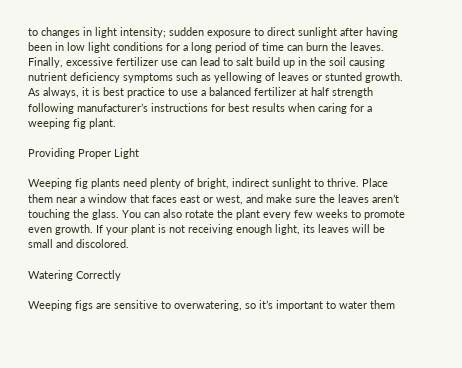to changes in light intensity; sudden exposure to direct sunlight after having been in low light conditions for a long period of time can burn the leaves. Finally, excessive fertilizer use can lead to salt build up in the soil causing nutrient deficiency symptoms such as yellowing of leaves or stunted growth. As always, it is best practice to use a balanced fertilizer at half strength following manufacturer’s instructions for best results when caring for a weeping fig plant.

Providing Proper Light

Weeping fig plants need plenty of bright, indirect sunlight to thrive. Place them near a window that faces east or west, and make sure the leaves aren’t touching the glass. You can also rotate the plant every few weeks to promote even growth. If your plant is not receiving enough light, its leaves will be small and discolored.

Watering Correctly

Weeping figs are sensitive to overwatering, so it’s important to water them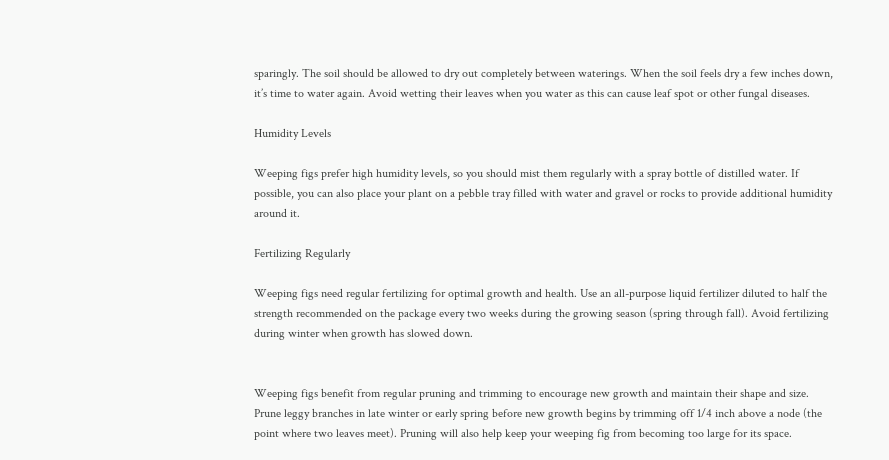sparingly. The soil should be allowed to dry out completely between waterings. When the soil feels dry a few inches down, it’s time to water again. Avoid wetting their leaves when you water as this can cause leaf spot or other fungal diseases.

Humidity Levels

Weeping figs prefer high humidity levels, so you should mist them regularly with a spray bottle of distilled water. If possible, you can also place your plant on a pebble tray filled with water and gravel or rocks to provide additional humidity around it.

Fertilizing Regularly

Weeping figs need regular fertilizing for optimal growth and health. Use an all-purpose liquid fertilizer diluted to half the strength recommended on the package every two weeks during the growing season (spring through fall). Avoid fertilizing during winter when growth has slowed down.


Weeping figs benefit from regular pruning and trimming to encourage new growth and maintain their shape and size. Prune leggy branches in late winter or early spring before new growth begins by trimming off 1/4 inch above a node (the point where two leaves meet). Pruning will also help keep your weeping fig from becoming too large for its space.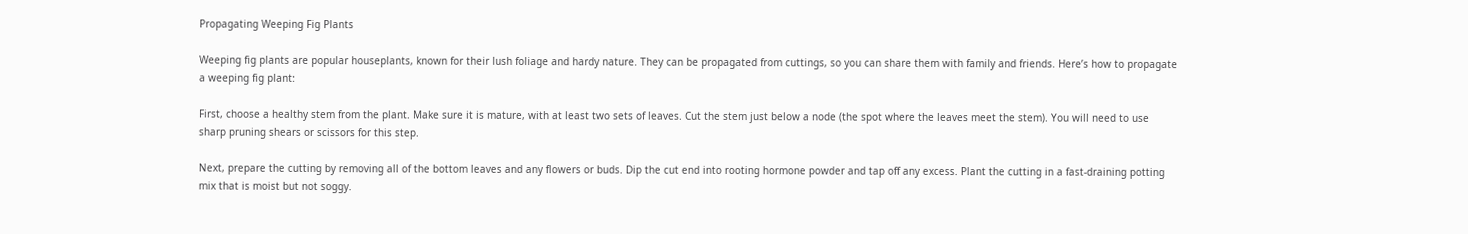Propagating Weeping Fig Plants

Weeping fig plants are popular houseplants, known for their lush foliage and hardy nature. They can be propagated from cuttings, so you can share them with family and friends. Here’s how to propagate a weeping fig plant:

First, choose a healthy stem from the plant. Make sure it is mature, with at least two sets of leaves. Cut the stem just below a node (the spot where the leaves meet the stem). You will need to use sharp pruning shears or scissors for this step.

Next, prepare the cutting by removing all of the bottom leaves and any flowers or buds. Dip the cut end into rooting hormone powder and tap off any excess. Plant the cutting in a fast-draining potting mix that is moist but not soggy.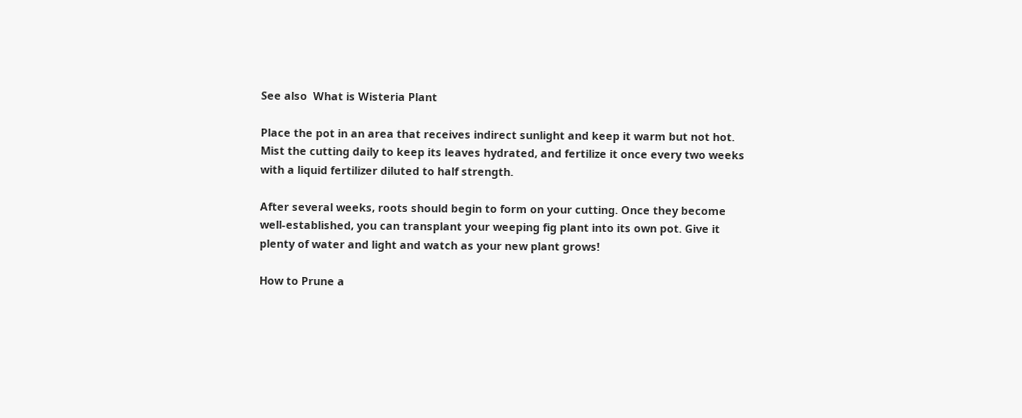See also  What is Wisteria Plant

Place the pot in an area that receives indirect sunlight and keep it warm but not hot. Mist the cutting daily to keep its leaves hydrated, and fertilize it once every two weeks with a liquid fertilizer diluted to half strength.

After several weeks, roots should begin to form on your cutting. Once they become well-established, you can transplant your weeping fig plant into its own pot. Give it plenty of water and light and watch as your new plant grows!

How to Prune a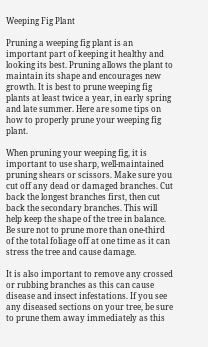Weeping Fig Plant

Pruning a weeping fig plant is an important part of keeping it healthy and looking its best. Pruning allows the plant to maintain its shape and encourages new growth. It is best to prune weeping fig plants at least twice a year, in early spring and late summer. Here are some tips on how to properly prune your weeping fig plant.

When pruning your weeping fig, it is important to use sharp, well-maintained pruning shears or scissors. Make sure you cut off any dead or damaged branches. Cut back the longest branches first, then cut back the secondary branches. This will help keep the shape of the tree in balance. Be sure not to prune more than one-third of the total foliage off at one time as it can stress the tree and cause damage.

It is also important to remove any crossed or rubbing branches as this can cause disease and insect infestations. If you see any diseased sections on your tree, be sure to prune them away immediately as this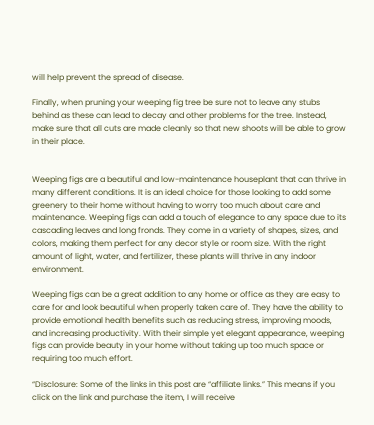will help prevent the spread of disease.

Finally, when pruning your weeping fig tree be sure not to leave any stubs behind as these can lead to decay and other problems for the tree. Instead, make sure that all cuts are made cleanly so that new shoots will be able to grow in their place.


Weeping figs are a beautiful and low-maintenance houseplant that can thrive in many different conditions. It is an ideal choice for those looking to add some greenery to their home without having to worry too much about care and maintenance. Weeping figs can add a touch of elegance to any space due to its cascading leaves and long fronds. They come in a variety of shapes, sizes, and colors, making them perfect for any decor style or room size. With the right amount of light, water, and fertilizer, these plants will thrive in any indoor environment.

Weeping figs can be a great addition to any home or office as they are easy to care for and look beautiful when properly taken care of. They have the ability to provide emotional health benefits such as reducing stress, improving moods, and increasing productivity. With their simple yet elegant appearance, weeping figs can provide beauty in your home without taking up too much space or requiring too much effort.

“Disclosure: Some of the links in this post are “affiliate links.” This means if you click on the link and purchase the item, I will receive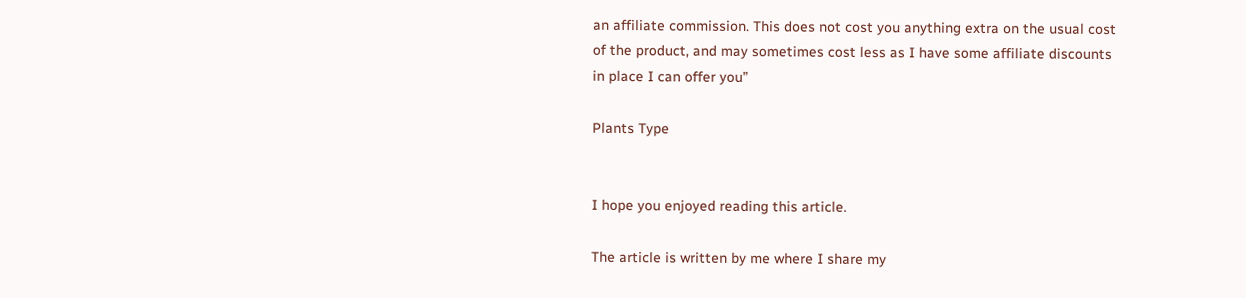an affiliate commission. This does not cost you anything extra on the usual cost of the product, and may sometimes cost less as I have some affiliate discounts in place I can offer you”

Plants Type


I hope you enjoyed reading this article.

The article is written by me where I share my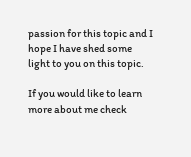passion for this topic and I hope I have shed some light to you on this topic.

If you would like to learn more about me check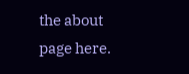the about page here.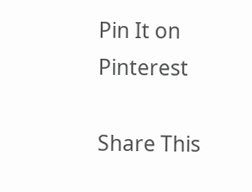Pin It on Pinterest

Share This